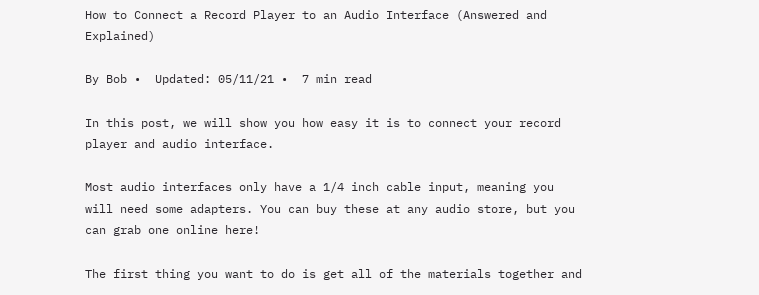How to Connect a Record Player to an Audio Interface (Answered and Explained)

By Bob •  Updated: 05/11/21 •  7 min read

In this post, we will show you how easy it is to connect your record player and audio interface.

Most audio interfaces only have a 1/4 inch cable input, meaning you will need some adapters. You can buy these at any audio store, but you can grab one online here!

The first thing you want to do is get all of the materials together and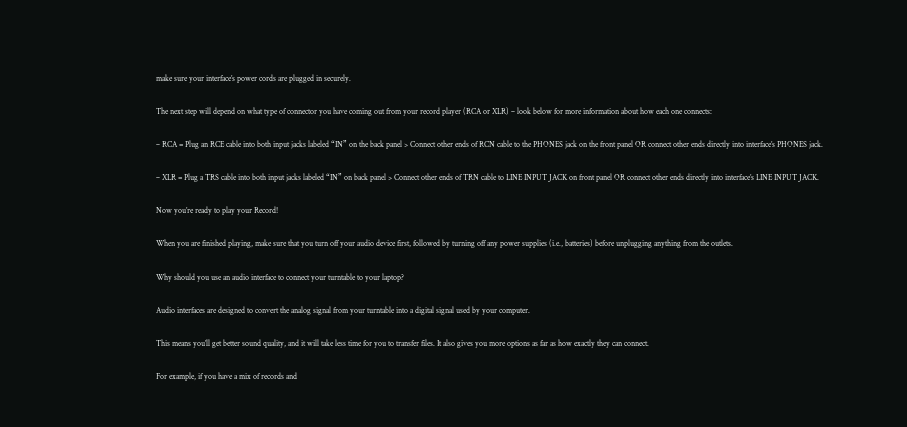make sure your interface’s power cords are plugged in securely.

The next step will depend on what type of connector you have coming out from your record player (RCA or XLR) – look below for more information about how each one connects:

– RCA = Plug an RCE cable into both input jacks labeled “IN” on the back panel > Connect other ends of RCN cable to the PHONES jack on the front panel OR connect other ends directly into interface’s PHONES jack.

– XLR = Plug a TRS cable into both input jacks labeled “IN” on back panel > Connect other ends of TRN cable to LINE INPUT JACK on front panel OR connect other ends directly into interface’s LINE INPUT JACK.

Now you’re ready to play your Record!

When you are finished playing, make sure that you turn off your audio device first, followed by turning off any power supplies (i.e., batteries) before unplugging anything from the outlets.

Why should you use an audio interface to connect your turntable to your laptop?

Audio interfaces are designed to convert the analog signal from your turntable into a digital signal used by your computer.

This means you’ll get better sound quality, and it will take less time for you to transfer files. It also gives you more options as far as how exactly they can connect.

For example, if you have a mix of records and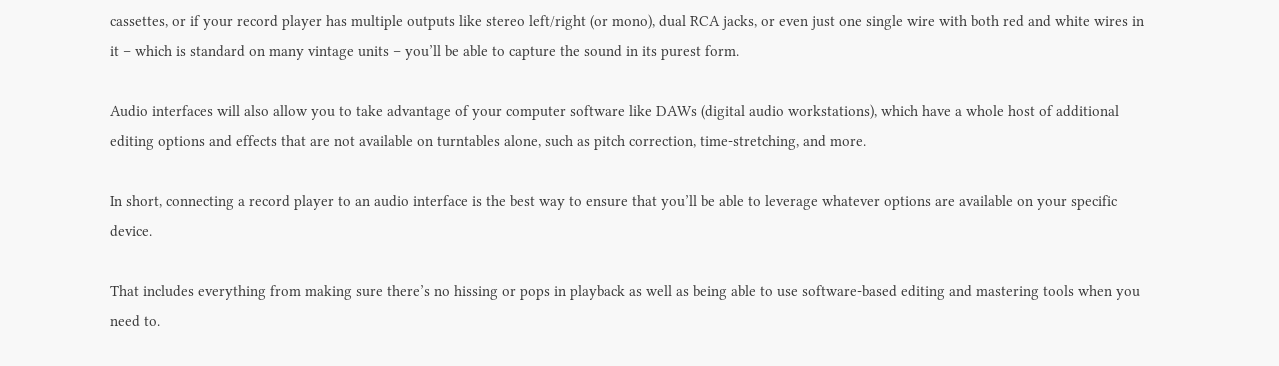cassettes, or if your record player has multiple outputs like stereo left/right (or mono), dual RCA jacks, or even just one single wire with both red and white wires in it – which is standard on many vintage units – you’ll be able to capture the sound in its purest form.

Audio interfaces will also allow you to take advantage of your computer software like DAWs (digital audio workstations), which have a whole host of additional editing options and effects that are not available on turntables alone, such as pitch correction, time-stretching, and more.

In short, connecting a record player to an audio interface is the best way to ensure that you’ll be able to leverage whatever options are available on your specific device.

That includes everything from making sure there’s no hissing or pops in playback as well as being able to use software-based editing and mastering tools when you need to.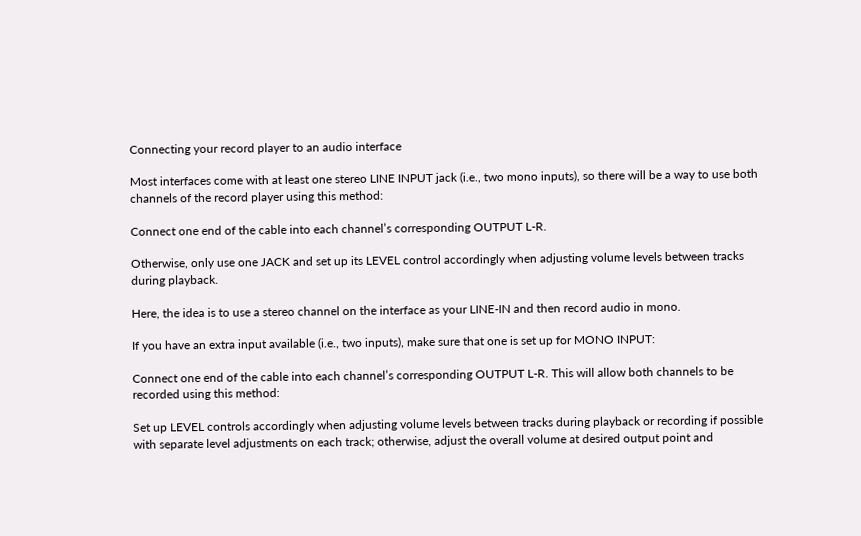Connecting your record player to an audio interface

Most interfaces come with at least one stereo LINE INPUT jack (i.e., two mono inputs), so there will be a way to use both channels of the record player using this method:

Connect one end of the cable into each channel’s corresponding OUTPUT L-R.

Otherwise, only use one JACK and set up its LEVEL control accordingly when adjusting volume levels between tracks during playback.

Here, the idea is to use a stereo channel on the interface as your LINE-IN and then record audio in mono.

If you have an extra input available (i.e., two inputs), make sure that one is set up for MONO INPUT:

Connect one end of the cable into each channel’s corresponding OUTPUT L-R. This will allow both channels to be recorded using this method:

Set up LEVEL controls accordingly when adjusting volume levels between tracks during playback or recording if possible with separate level adjustments on each track; otherwise, adjust the overall volume at desired output point and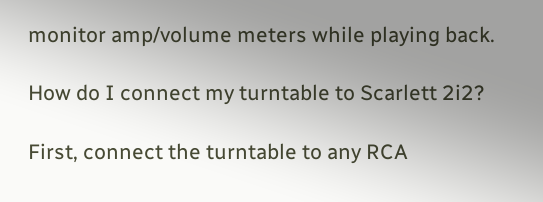monitor amp/volume meters while playing back.

How do I connect my turntable to Scarlett 2i2?

First, connect the turntable to any RCA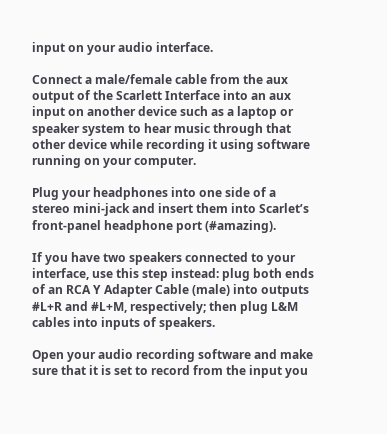input on your audio interface.

Connect a male/female cable from the aux output of the Scarlett Interface into an aux input on another device such as a laptop or speaker system to hear music through that other device while recording it using software running on your computer.

Plug your headphones into one side of a stereo mini-jack and insert them into Scarlet’s front-panel headphone port (#amazing).

If you have two speakers connected to your interface, use this step instead: plug both ends of an RCA Y Adapter Cable (male) into outputs #L+R and #L+M, respectively; then plug L&M cables into inputs of speakers.

Open your audio recording software and make sure that it is set to record from the input you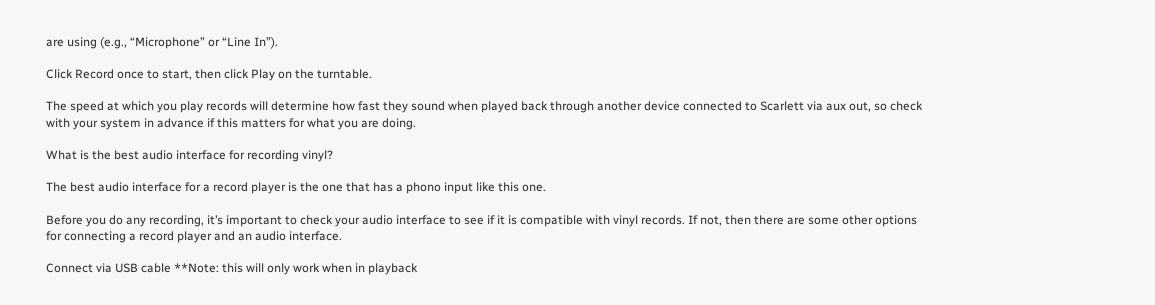are using (e.g., “Microphone” or “Line In”).

Click Record once to start, then click Play on the turntable.

The speed at which you play records will determine how fast they sound when played back through another device connected to Scarlett via aux out, so check with your system in advance if this matters for what you are doing.

What is the best audio interface for recording vinyl?

The best audio interface for a record player is the one that has a phono input like this one.

Before you do any recording, it’s important to check your audio interface to see if it is compatible with vinyl records. If not, then there are some other options for connecting a record player and an audio interface.

Connect via USB cable **Note: this will only work when in playback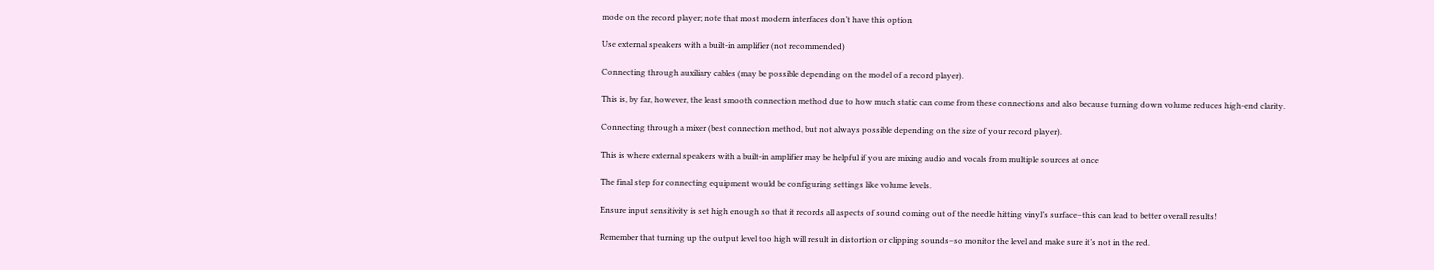mode on the record player; note that most modern interfaces don’t have this option

Use external speakers with a built-in amplifier (not recommended)

Connecting through auxiliary cables (may be possible depending on the model of a record player).

This is, by far, however, the least smooth connection method due to how much static can come from these connections and also because turning down volume reduces high-end clarity.

Connecting through a mixer (best connection method, but not always possible depending on the size of your record player).

This is where external speakers with a built-in amplifier may be helpful if you are mixing audio and vocals from multiple sources at once

The final step for connecting equipment would be configuring settings like volume levels.

Ensure input sensitivity is set high enough so that it records all aspects of sound coming out of the needle hitting vinyl’s surface–this can lead to better overall results!

Remember that turning up the output level too high will result in distortion or clipping sounds–so monitor the level and make sure it’s not in the red.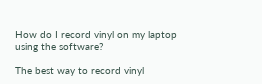How do I record vinyl on my laptop using the software?

The best way to record vinyl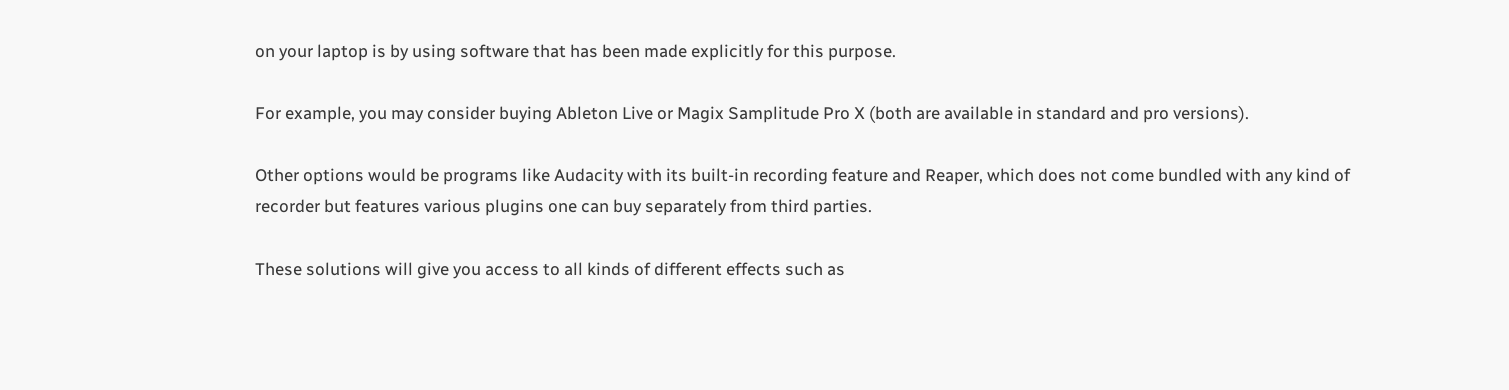on your laptop is by using software that has been made explicitly for this purpose.

For example, you may consider buying Ableton Live or Magix Samplitude Pro X (both are available in standard and pro versions).

Other options would be programs like Audacity with its built-in recording feature and Reaper, which does not come bundled with any kind of recorder but features various plugins one can buy separately from third parties.

These solutions will give you access to all kinds of different effects such as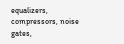equalizers, compressors, noise gates,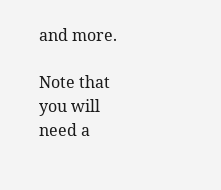and more.

Note that you will need a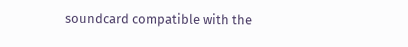soundcard compatible with the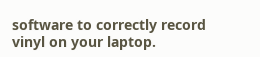software to correctly record vinyl on your laptop.